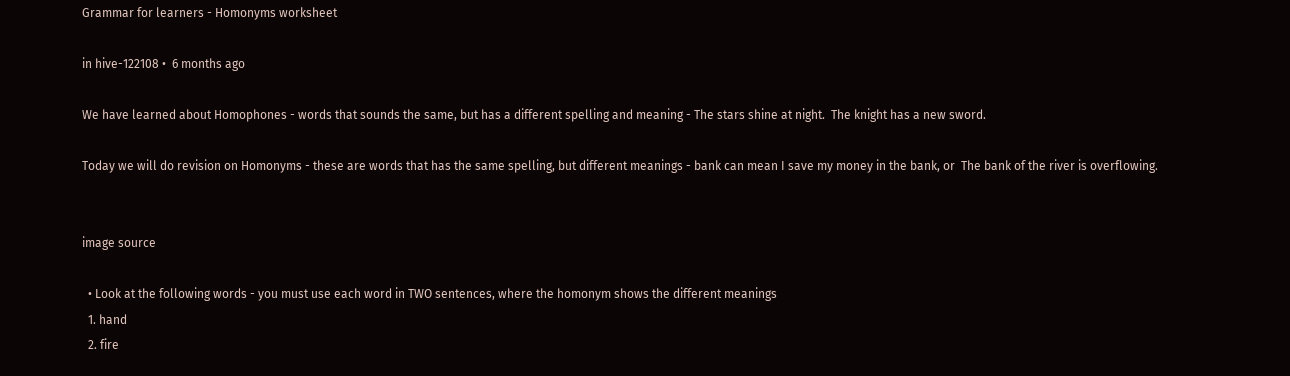Grammar for learners - Homonyms worksheet

in hive-122108 •  6 months ago

We have learned about Homophones - words that sounds the same, but has a different spelling and meaning - The stars shine at night.  The knight has a new sword.

Today we will do revision on Homonyms - these are words that has the same spelling, but different meanings - bank can mean I save my money in the bank, or  The bank of the river is overflowing.


image source

  • Look at the following words - you must use each word in TWO sentences, where the homonym shows the different meanings
  1. hand
  2. fire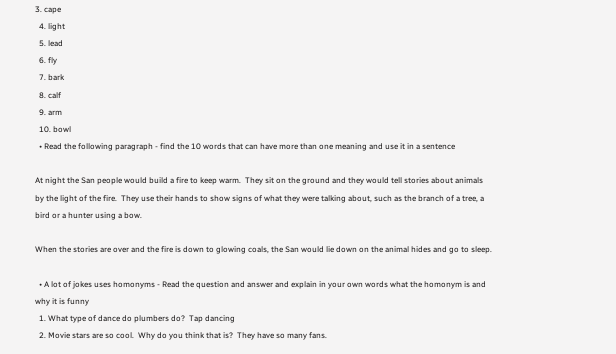3. cape
  4. light
  5. lead
  6. fly
  7. bark
  8. calf
  9. arm
  10. bowl
  • Read the following paragraph - find the 10 words that can have more than one meaning and use it in a sentence

At night the San people would build a fire to keep warm.  They sit on the ground and they would tell stories about animals by the light of the fire.  They use their hands to show signs of what they were talking about, such as the branch of a tree, a bird or a hunter using a bow.

When the stories are over and the fire is down to glowing coals, the San would lie down on the animal hides and go to sleep.

  • A lot of jokes uses homonyms - Read the question and answer and explain in your own words what the homonym is and why it is funny
  1. What type of dance do plumbers do?  Tap dancing
  2. Movie stars are so cool.  Why do you think that is?  They have so many fans.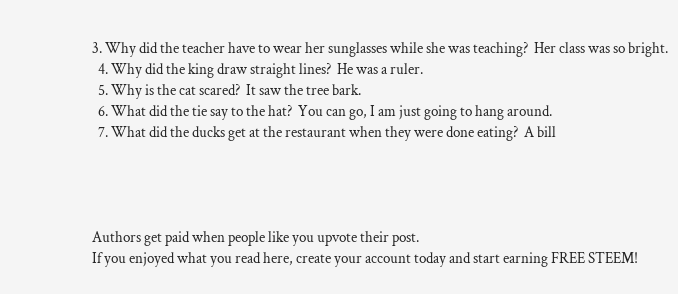3. Why did the teacher have to wear her sunglasses while she was teaching?  Her class was so bright.
  4. Why did the king draw straight lines?  He was a ruler.
  5. Why is the cat scared?  It saw the tree bark.
  6. What did the tie say to the hat?  You can go, I am just going to hang around.
  7. What did the ducks get at the restaurant when they were done eating?  A bill




Authors get paid when people like you upvote their post.
If you enjoyed what you read here, create your account today and start earning FREE STEEM!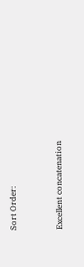Sort Order:


Excellent concatenation